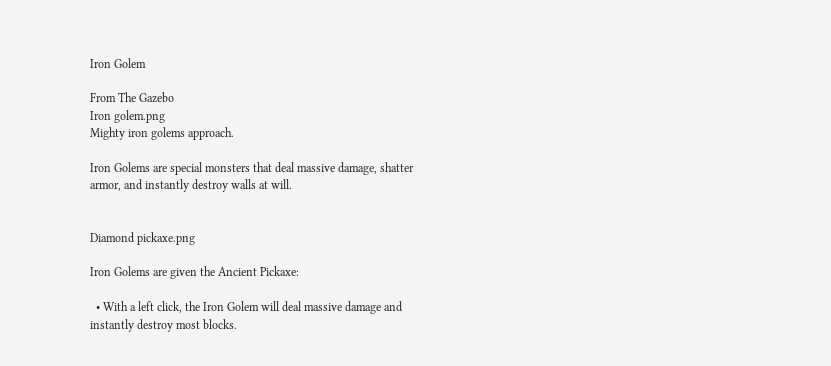Iron Golem

From The Gazebo
Iron golem.png
Mighty iron golems approach.

Iron Golems are special monsters that deal massive damage, shatter armor, and instantly destroy walls at will.


Diamond pickaxe.png

Iron Golems are given the Ancient Pickaxe:

  • With a left click, the Iron Golem will deal massive damage and instantly destroy most blocks.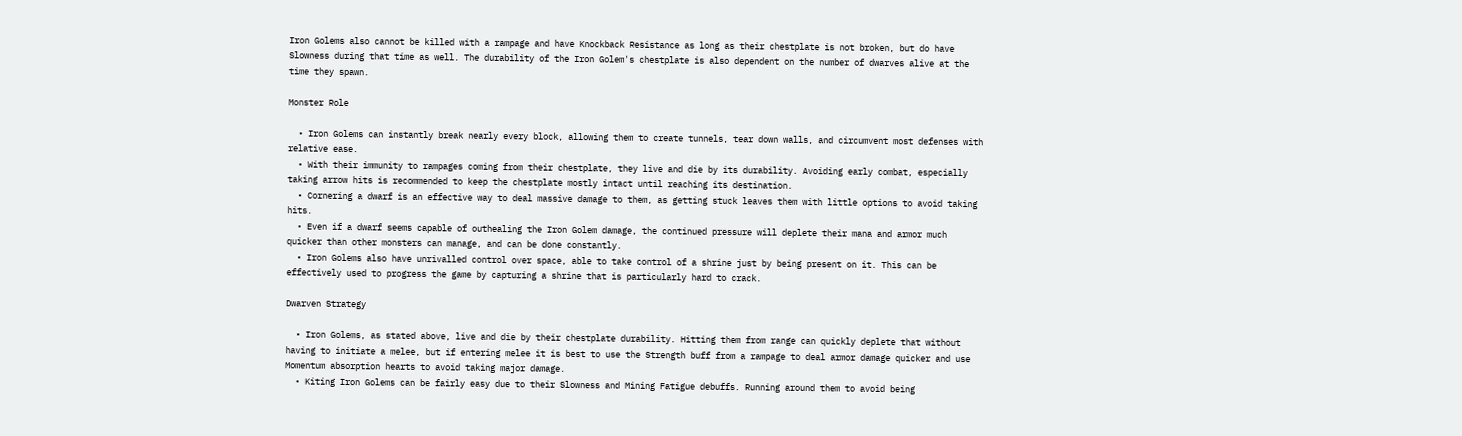Iron Golems also cannot be killed with a rampage and have Knockback Resistance as long as their chestplate is not broken, but do have Slowness during that time as well. The durability of the Iron Golem's chestplate is also dependent on the number of dwarves alive at the time they spawn.

Monster Role

  • Iron Golems can instantly break nearly every block, allowing them to create tunnels, tear down walls, and circumvent most defenses with relative ease.
  • With their immunity to rampages coming from their chestplate, they live and die by its durability. Avoiding early combat, especially taking arrow hits is recommended to keep the chestplate mostly intact until reaching its destination.
  • Cornering a dwarf is an effective way to deal massive damage to them, as getting stuck leaves them with little options to avoid taking hits.
  • Even if a dwarf seems capable of outhealing the Iron Golem damage, the continued pressure will deplete their mana and armor much quicker than other monsters can manage, and can be done constantly.
  • Iron Golems also have unrivalled control over space, able to take control of a shrine just by being present on it. This can be effectively used to progress the game by capturing a shrine that is particularly hard to crack.

Dwarven Strategy

  • Iron Golems, as stated above, live and die by their chestplate durability. Hitting them from range can quickly deplete that without having to initiate a melee, but if entering melee it is best to use the Strength buff from a rampage to deal armor damage quicker and use Momentum absorption hearts to avoid taking major damage.
  • Kiting Iron Golems can be fairly easy due to their Slowness and Mining Fatigue debuffs. Running around them to avoid being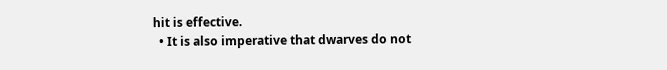hit is effective.
  • It is also imperative that dwarves do not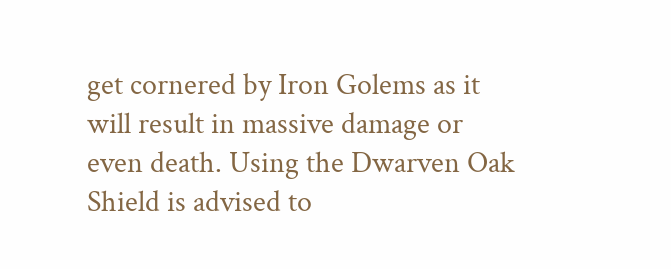get cornered by Iron Golems as it will result in massive damage or even death. Using the Dwarven Oak Shield is advised to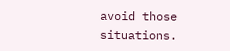avoid those situations.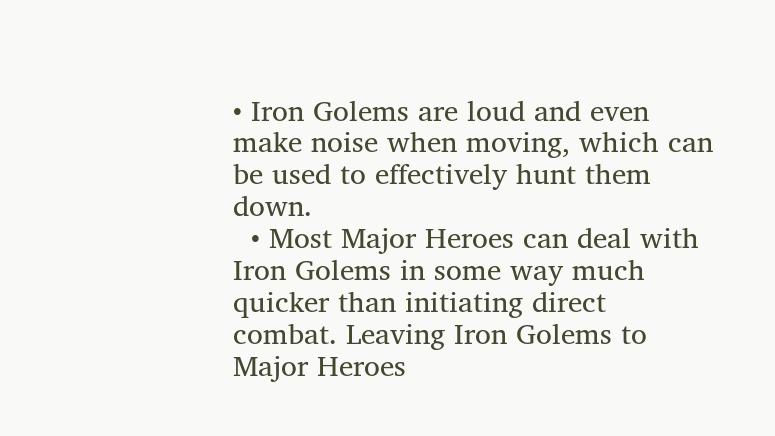• Iron Golems are loud and even make noise when moving, which can be used to effectively hunt them down.
  • Most Major Heroes can deal with Iron Golems in some way much quicker than initiating direct combat. Leaving Iron Golems to Major Heroes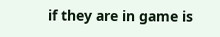if they are in game is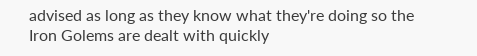advised as long as they know what they're doing so the Iron Golems are dealt with quickly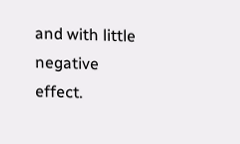and with little negative effect.